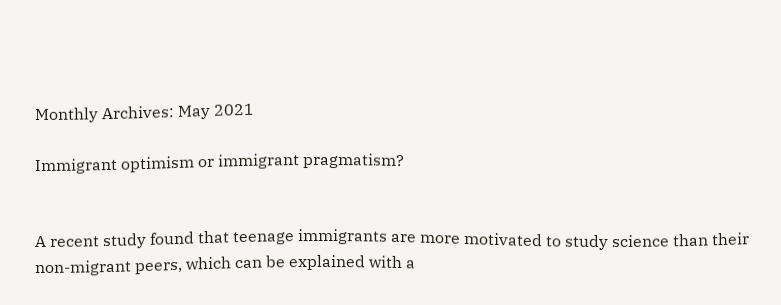Monthly Archives: May 2021

Immigrant optimism or immigrant pragmatism?


A recent study found that teenage immigrants are more motivated to study science than their non-migrant peers, which can be explained with a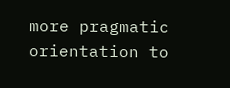more pragmatic orientation to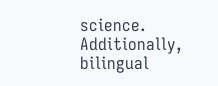science. Additionally, bilingual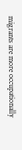migrants are more occupationally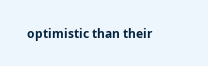optimistic than their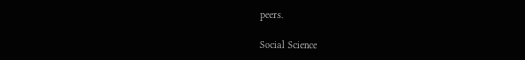peers.

Social Science